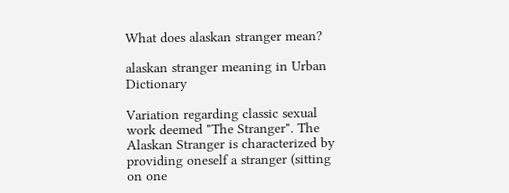What does alaskan stranger mean?

alaskan stranger meaning in Urban Dictionary

Variation regarding classic sexual work deemed "The Stranger". The Alaskan Stranger is characterized by providing oneself a stranger (sitting on one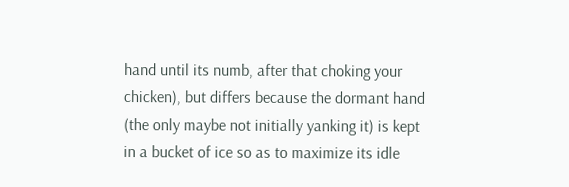hand until its numb, after that choking your chicken), but differs because the dormant hand (the only maybe not initially yanking it) is kept in a bucket of ice so as to maximize its idle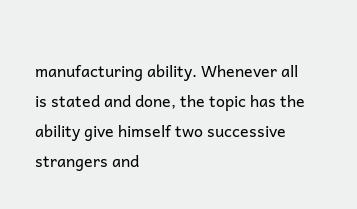manufacturing ability. Whenever all is stated and done, the topic has the ability give himself two successive strangers and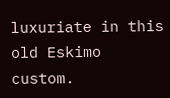luxuriate in this old Eskimo custom.